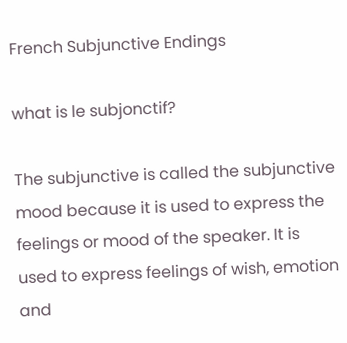French Subjunctive Endings

what is le subjonctif?

The subjunctive is called the subjunctive mood because it is used to express the feelings or mood of the speaker. It is used to express feelings of wish, emotion and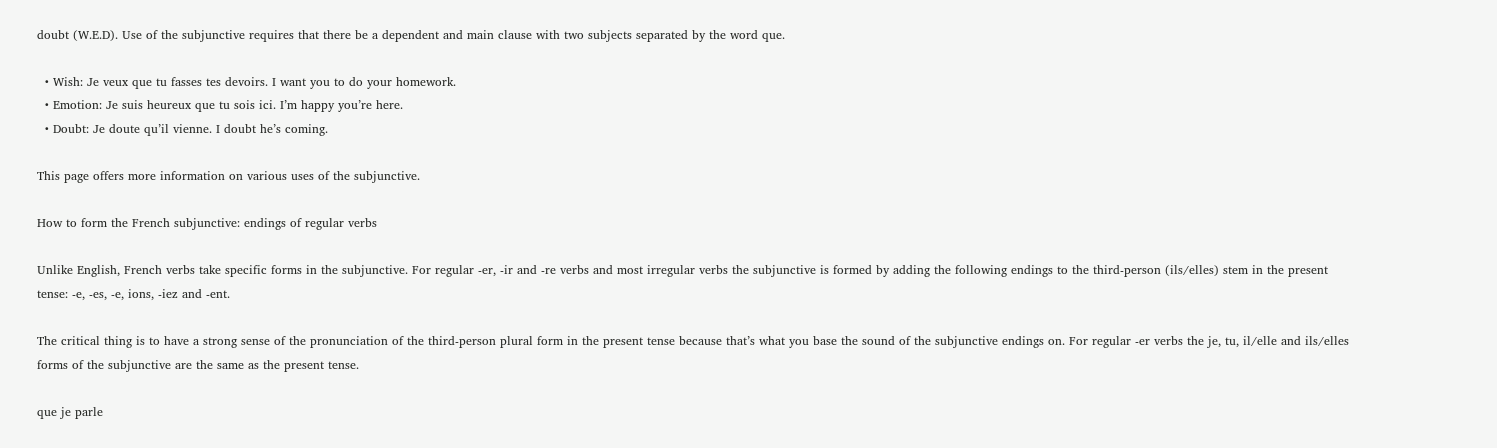doubt (W.E.D). Use of the subjunctive requires that there be a dependent and main clause with two subjects separated by the word que.

  • Wish: Je veux que tu fasses tes devoirs. I want you to do your homework.
  • Emotion: Je suis heureux que tu sois ici. I’m happy you’re here.
  • Doubt: Je doute qu’il vienne. I doubt he’s coming.

This page offers more information on various uses of the subjunctive.

How to form the French subjunctive: endings of regular verbs

Unlike English, French verbs take specific forms in the subjunctive. For regular -er, -ir and -re verbs and most irregular verbs the subjunctive is formed by adding the following endings to the third-person (ils/elles) stem in the present tense: -e, -es, -e, ions, -iez and -ent.

The critical thing is to have a strong sense of the pronunciation of the third-person plural form in the present tense because that’s what you base the sound of the subjunctive endings on. For regular -er verbs the je, tu, il/elle and ils/elles forms of the subjunctive are the same as the present tense.

que je parle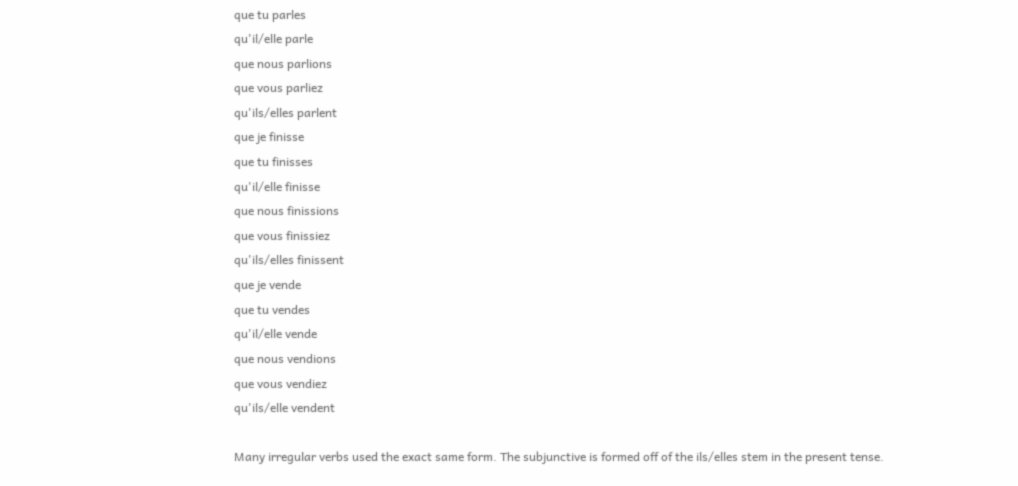que tu parles
qu'il/elle parle
que nous parlions
que vous parliez
qu'ils/elles parlent
que je finisse
que tu finisses
qu'il/elle finisse
que nous finissions
que vous finissiez
qu'ils/elles finissent
que je vende
que tu vendes
qu'il/elle vende
que nous vendions
que vous vendiez
qu'ils/elle vendent

Many irregular verbs used the exact same form. The subjunctive is formed off of the ils/elles stem in the present tense.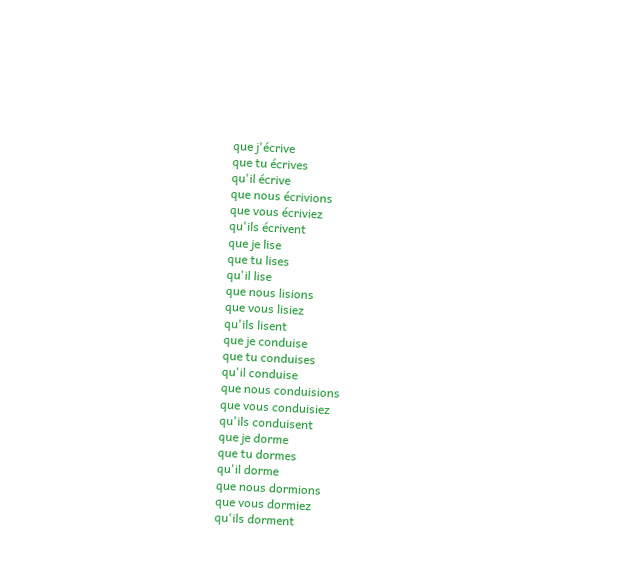que j'écrive
que tu écrives
qu'il écrive
que nous écrivions
que vous écriviez
qu'ils écrivent
que je lise
que tu lises
qu'il lise
que nous lisions
que vous lisiez
qu'ils lisent
que je conduise
que tu conduises
qu'il conduise
que nous conduisions
que vous conduisiez
qu'ils conduisent
que je dorme
que tu dormes
qu'il dorme
que nous dormions
que vous dormiez
qu'ils dorment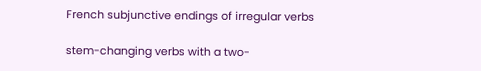French subjunctive endings of irregular verbs

stem-changing verbs with a two-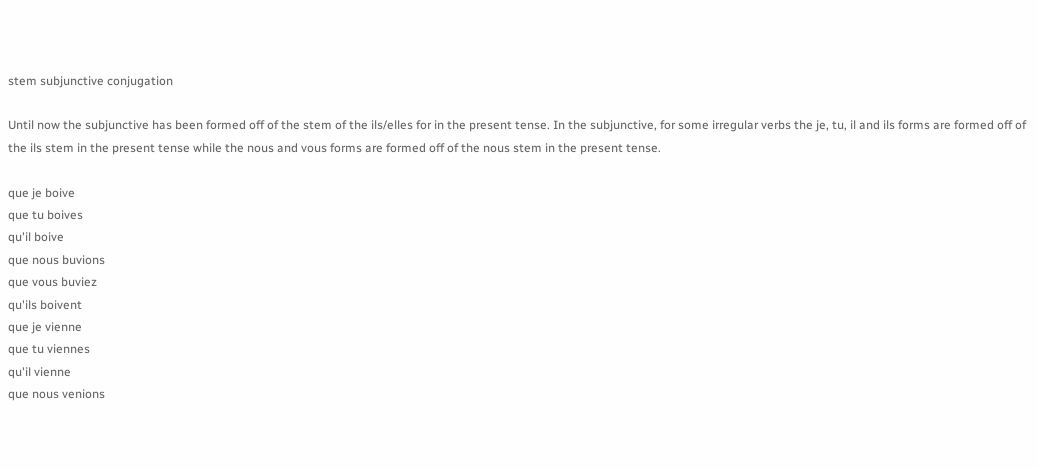stem subjunctive conjugation

Until now the subjunctive has been formed off of the stem of the ils/elles for in the present tense. In the subjunctive, for some irregular verbs the je, tu, il and ils forms are formed off of the ils stem in the present tense while the nous and vous forms are formed off of the nous stem in the present tense.

que je boive
que tu boives
qu'il boive
que nous buvions
que vous buviez
qu'ils boivent
que je vienne
que tu viennes
qu'il vienne
que nous venions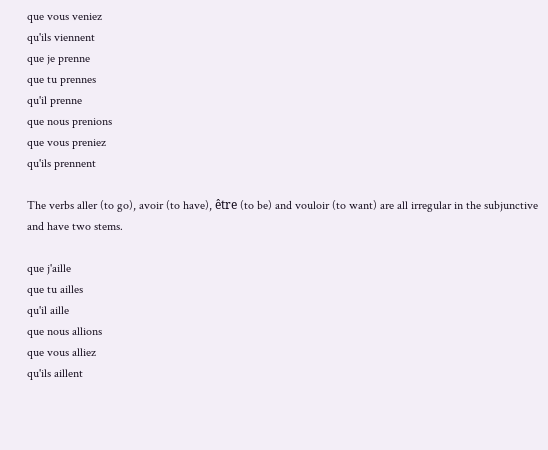que vous veniez
qu'ils viennent
que je prenne
que tu prennes
qu'il prenne
que nous prenions
que vous preniez
qu'ils prennent

The verbs aller (to go), avoir (to have), être (to be) and vouloir (to want) are all irregular in the subjunctive and have two stems.

que j'aille
que tu ailles
qu'il aille
que nous allions
que vous alliez
qu'ils aillent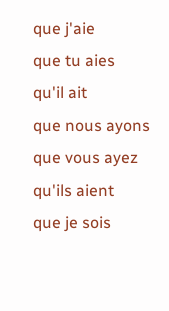que j'aie
que tu aies
qu'il ait
que nous ayons
que vous ayez
qu'ils aient
que je sois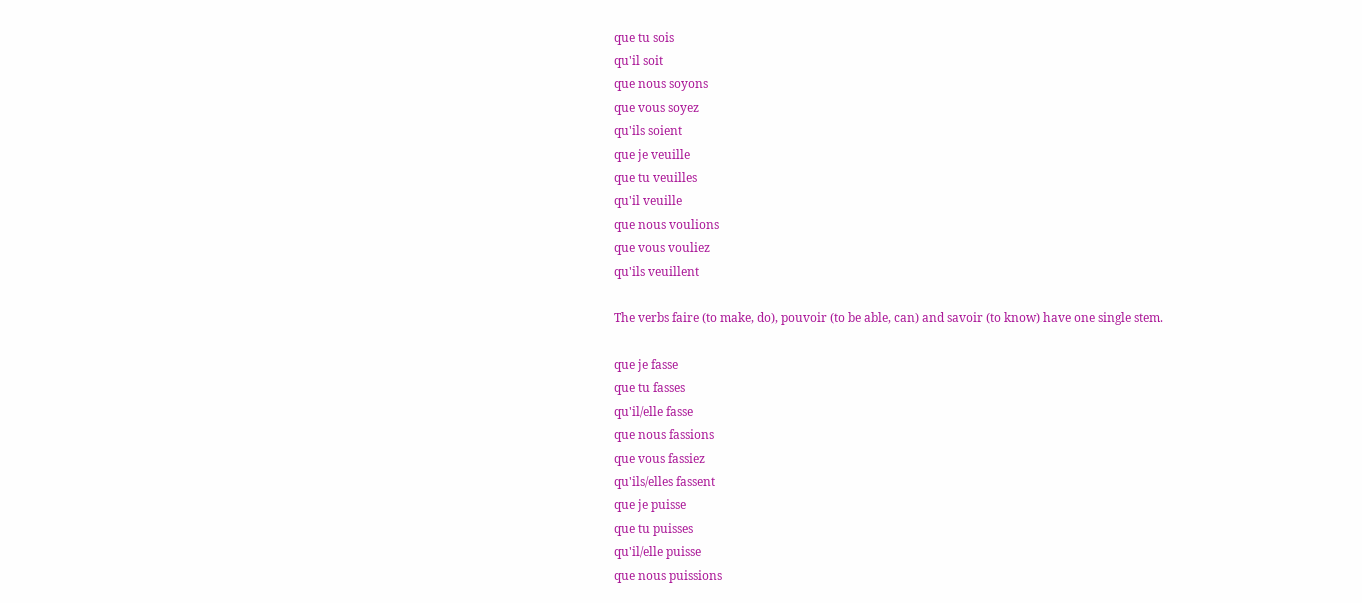que tu sois
qu'il soit
que nous soyons
que vous soyez
qu'ils soient
que je veuille
que tu veuilles
qu'il veuille
que nous voulions
que vous vouliez
qu'ils veuillent

The verbs faire (to make, do), pouvoir (to be able, can) and savoir (to know) have one single stem.

que je fasse
que tu fasses
qu'il/elle fasse
que nous fassions
que vous fassiez
qu'ils/elles fassent
que je puisse
que tu puisses
qu'il/elle puisse
que nous puissions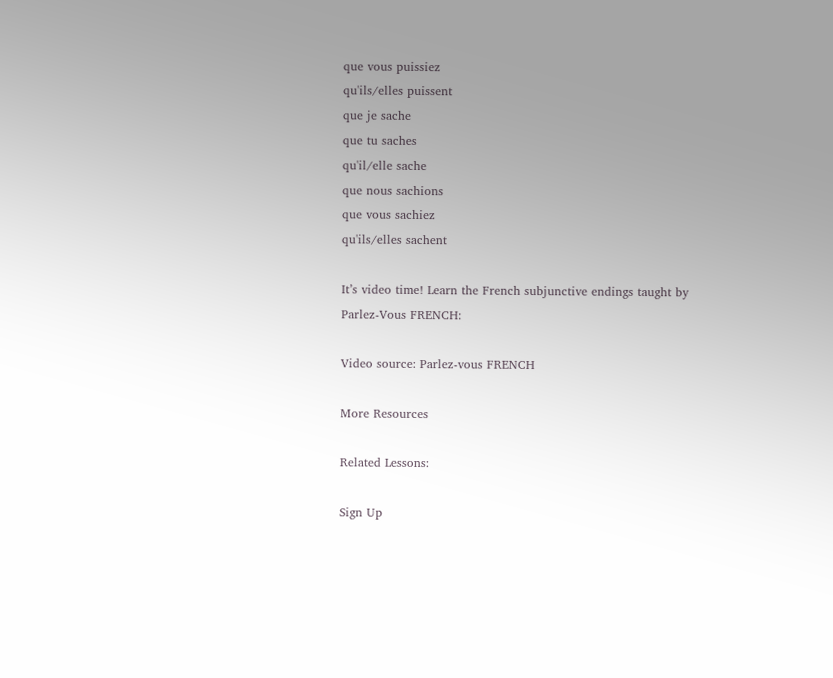que vous puissiez
qu'ils/elles puissent
que je sache
que tu saches
qu'il/elle sache
que nous sachions
que vous sachiez
qu'ils/elles sachent

It’s video time! Learn the French subjunctive endings taught by Parlez-Vous FRENCH:

Video source: Parlez-vous FRENCH

More Resources

Related Lessons:

Sign Up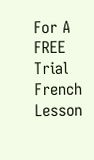For A FREE Trial French Lesson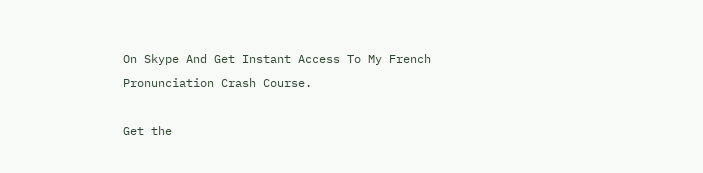On Skype And Get Instant Access To My French Pronunciation Crash Course.

Get the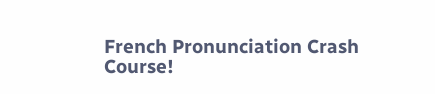French Pronunciation Crash Course!